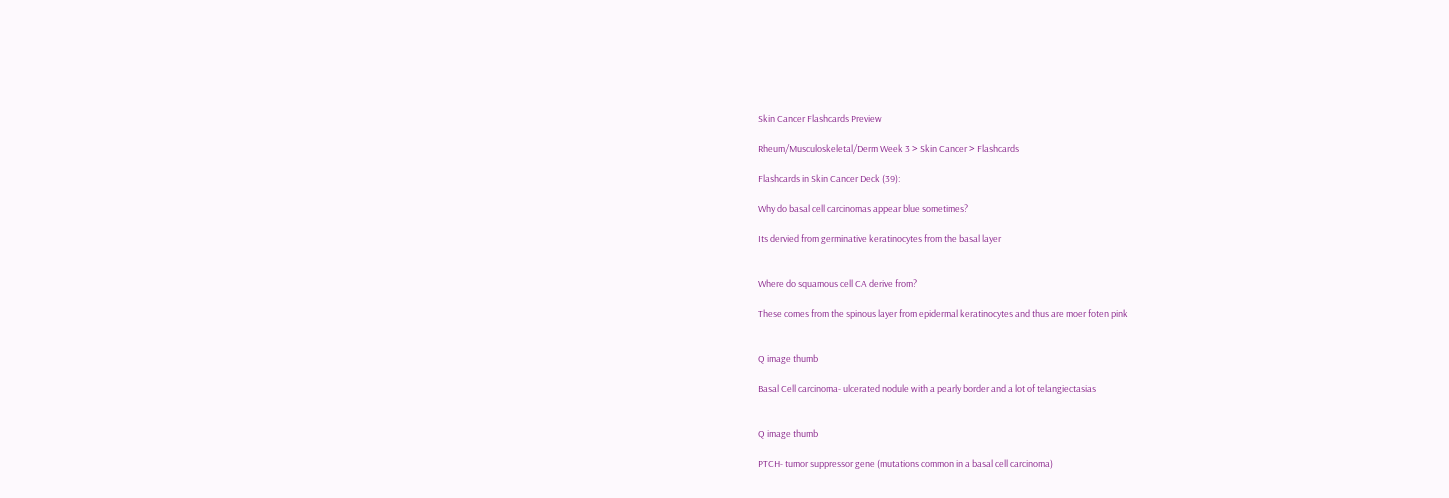Skin Cancer Flashcards Preview

Rheum/Musculoskeletal/Derm Week 3 > Skin Cancer > Flashcards

Flashcards in Skin Cancer Deck (39):

Why do basal cell carcinomas appear blue sometimes?

Its dervied from germinative keratinocytes from the basal layer


Where do squamous cell CA derive from?

These comes from the spinous layer from epidermal keratinocytes and thus are moer foten pink


Q image thumb

Basal Cell carcinoma- ulcerated nodule with a pearly border and a lot of telangiectasias


Q image thumb

PTCH- tumor suppressor gene (mutations common in a basal cell carcinoma)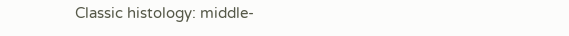Classic histology: middle-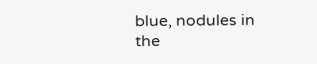blue, nodules in the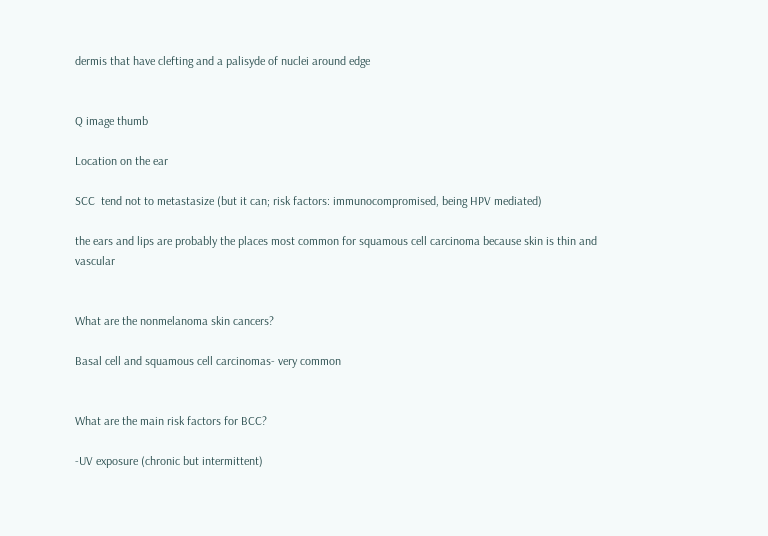dermis that have clefting and a palisyde of nuclei around edge


Q image thumb

Location on the ear

SCC  tend not to metastasize (but it can; risk factors: immunocompromised, being HPV mediated)

the ears and lips are probably the places most common for squamous cell carcinoma because skin is thin and vascular


What are the nonmelanoma skin cancers?

Basal cell and squamous cell carcinomas- very common


What are the main risk factors for BCC?

-UV exposure (chronic but intermittent)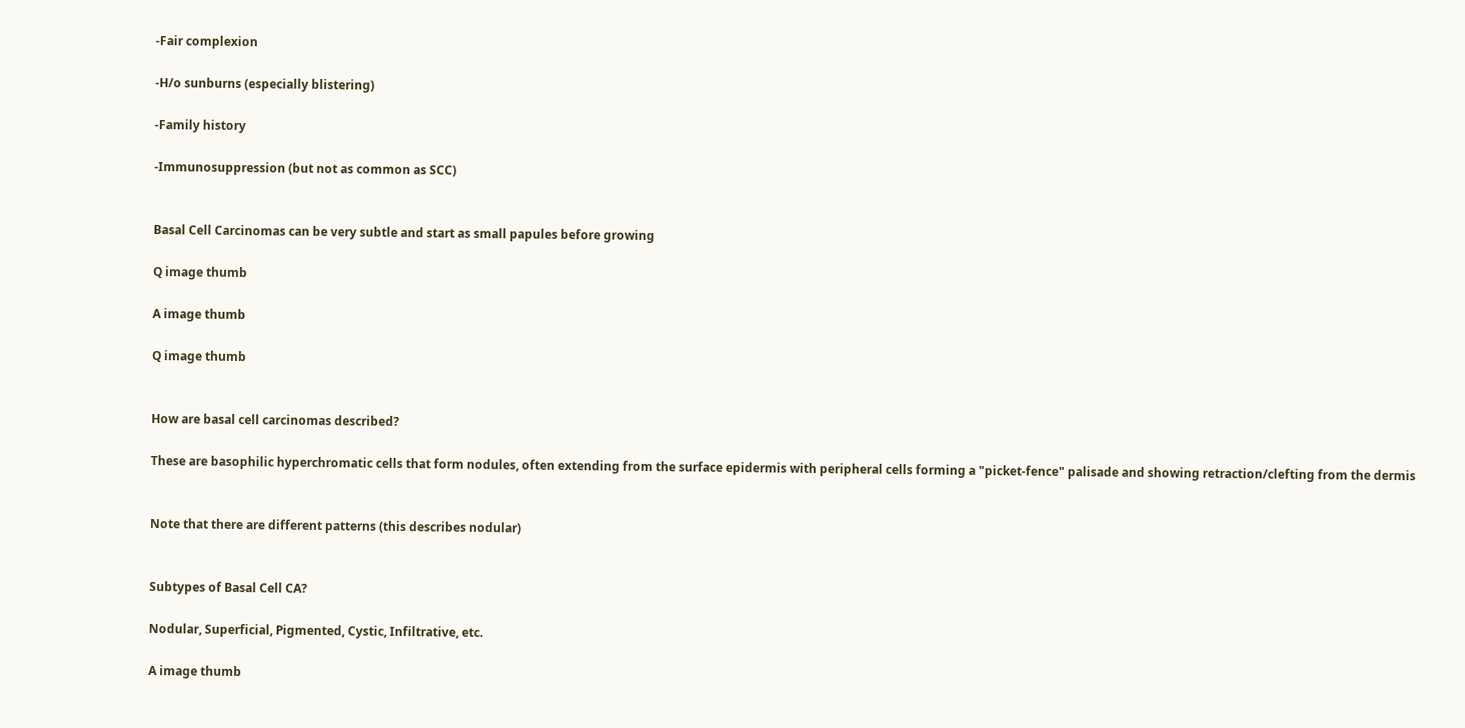-Fair complexion

-H/o sunburns (especially blistering)

-Family history

-Immunosuppression (but not as common as SCC)


Basal Cell Carcinomas can be very subtle and start as small papules before growing

Q image thumb

A image thumb

Q image thumb


How are basal cell carcinomas described?

These are basophilic hyperchromatic cells that form nodules, often extending from the surface epidermis with peripheral cells forming a "picket-fence" palisade and showing retraction/clefting from the dermis


Note that there are different patterns (this describes nodular)


Subtypes of Basal Cell CA?

Nodular, Superficial, Pigmented, Cystic, Infiltrative, etc.

A image thumb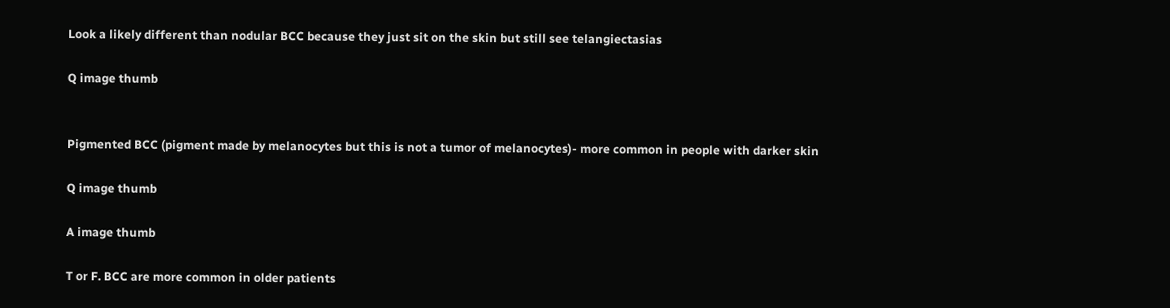Look a likely different than nodular BCC because they just sit on the skin but still see telangiectasias

Q image thumb


Pigmented BCC (pigment made by melanocytes but this is not a tumor of melanocytes)- more common in people with darker skin

Q image thumb

A image thumb

T or F. BCC are more common in older patients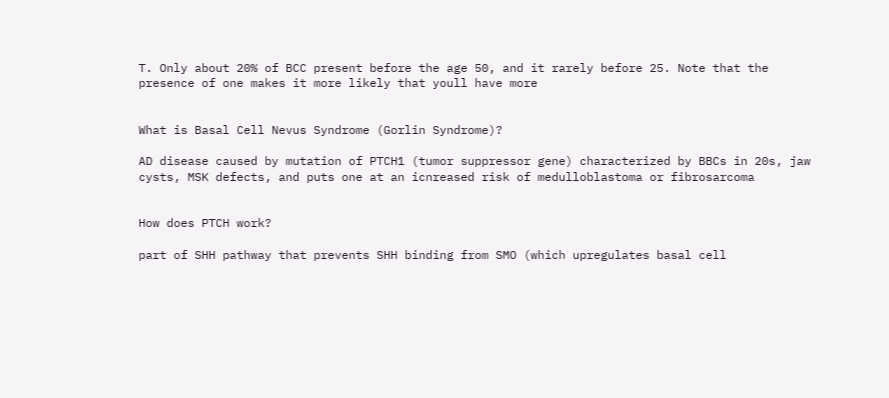T. Only about 20% of BCC present before the age 50, and it rarely before 25. Note that the presence of one makes it more likely that youll have more


What is Basal Cell Nevus Syndrome (Gorlin Syndrome)?

AD disease caused by mutation of PTCH1 (tumor suppressor gene) characterized by BBCs in 20s, jaw cysts, MSK defects, and puts one at an icnreased risk of medulloblastoma or fibrosarcoma


How does PTCH work?

part of SHH pathway that prevents SHH binding from SMO (which upregulates basal cell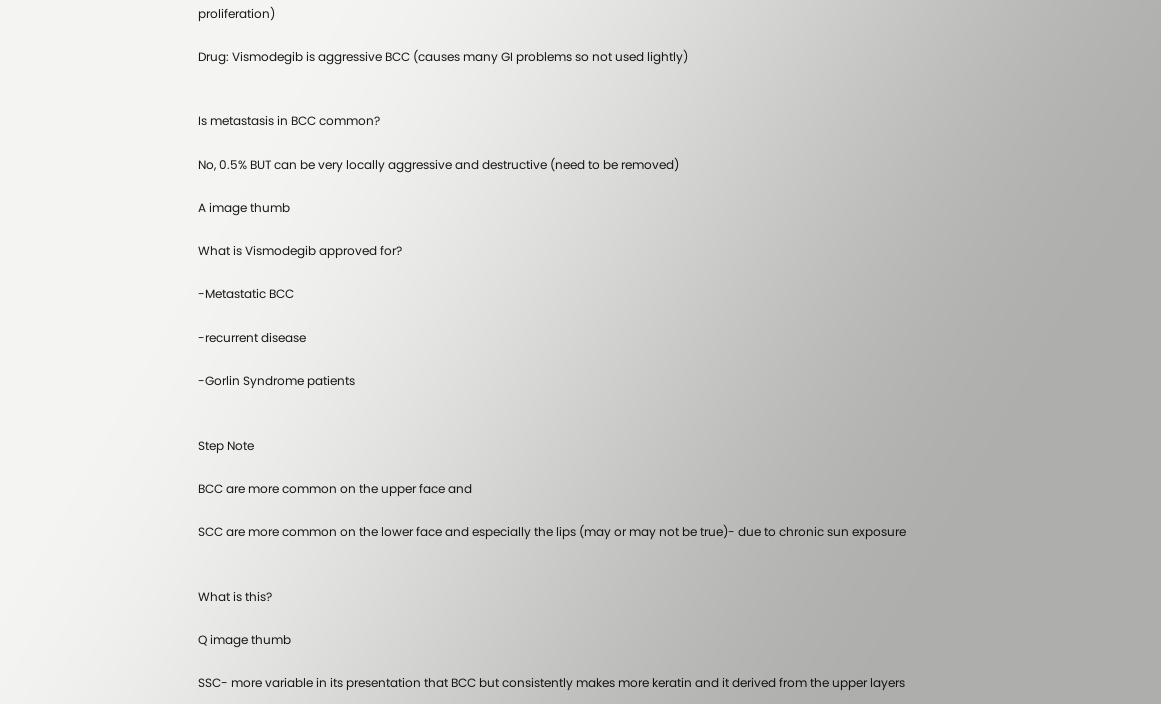proliferation)

Drug: Vismodegib is aggressive BCC (causes many GI problems so not used lightly)


Is metastasis in BCC common?

No, 0.5% BUT can be very locally aggressive and destructive (need to be removed)

A image thumb

What is Vismodegib approved for?

-Metastatic BCC

-recurrent disease

-Gorlin Syndrome patients


Step Note

BCC are more common on the upper face and

SCC are more common on the lower face and especially the lips (may or may not be true)- due to chronic sun exposure


What is this?

Q image thumb

SSC- more variable in its presentation that BCC but consistently makes more keratin and it derived from the upper layers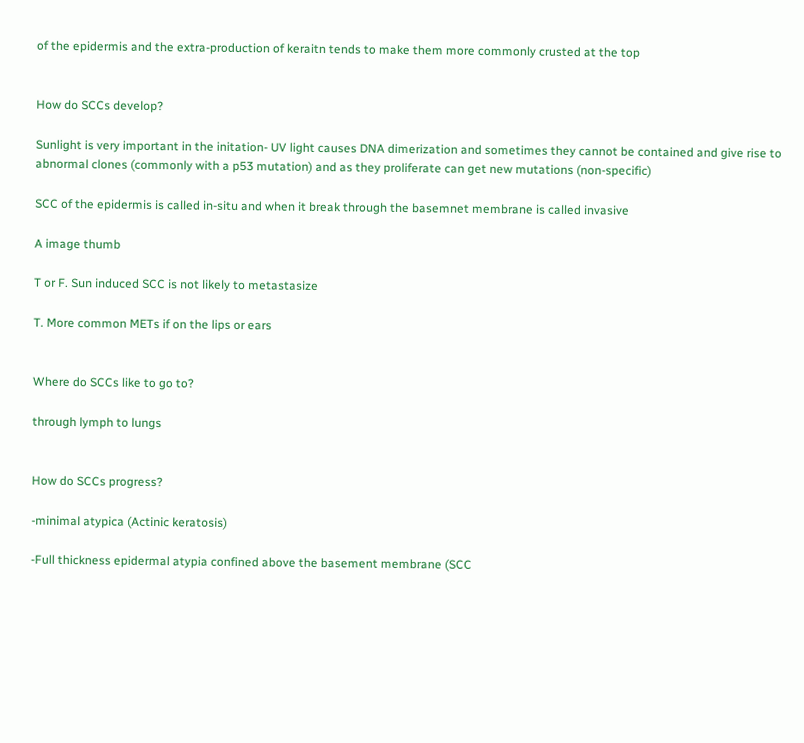of the epidermis and the extra-production of keraitn tends to make them more commonly crusted at the top


How do SCCs develop?

Sunlight is very important in the initation- UV light causes DNA dimerization and sometimes they cannot be contained and give rise to abnormal clones (commonly with a p53 mutation) and as they proliferate can get new mutations (non-specific)

SCC of the epidermis is called in-situ and when it break through the basemnet membrane is called invasive

A image thumb

T or F. Sun induced SCC is not likely to metastasize

T. More common METs if on the lips or ears


Where do SCCs like to go to?

through lymph to lungs


How do SCCs progress?

-minimal atypica (Actinic keratosis)

-Full thickness epidermal atypia confined above the basement membrane (SCC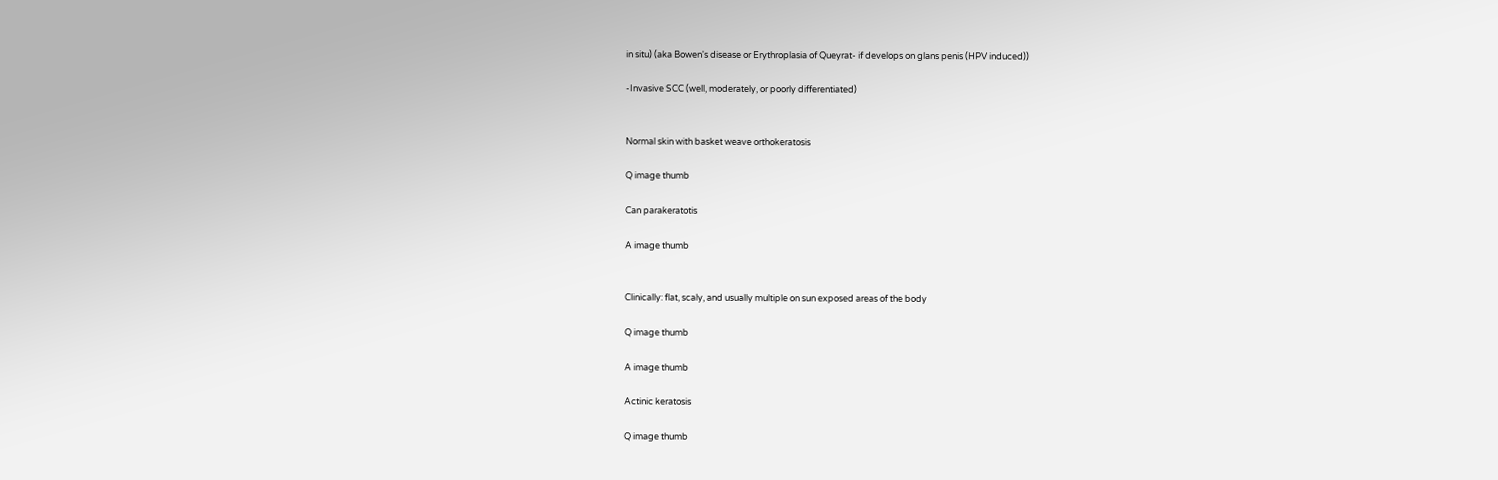in situ) (aka Bowen's disease or Erythroplasia of Queyrat- if develops on glans penis (HPV induced))

-Invasive SCC (well, moderately, or poorly differentiated)


Normal skin with basket weave orthokeratosis

Q image thumb

Can parakeratotis

A image thumb


Clinically: flat, scaly, and usually multiple on sun exposed areas of the body

Q image thumb

A image thumb

Actinic keratosis

Q image thumb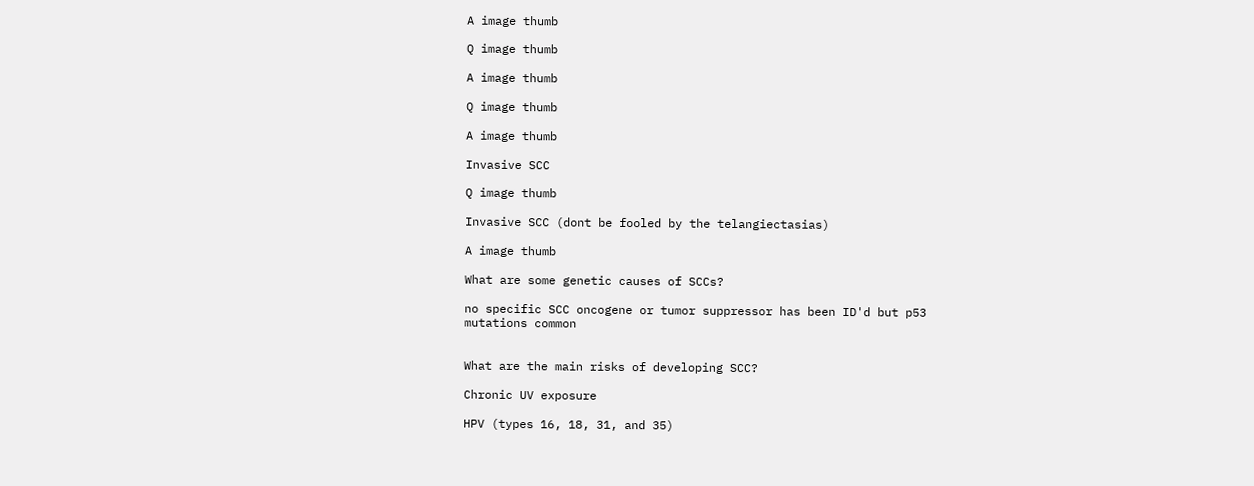A image thumb

Q image thumb

A image thumb

Q image thumb

A image thumb

Invasive SCC

Q image thumb

Invasive SCC (dont be fooled by the telangiectasias)

A image thumb

What are some genetic causes of SCCs?

no specific SCC oncogene or tumor suppressor has been ID'd but p53 mutations common


What are the main risks of developing SCC?

Chronic UV exposure

HPV (types 16, 18, 31, and 35)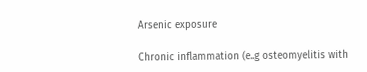Arsenic exposure

Chronic inflammation (e..g osteomyelitis with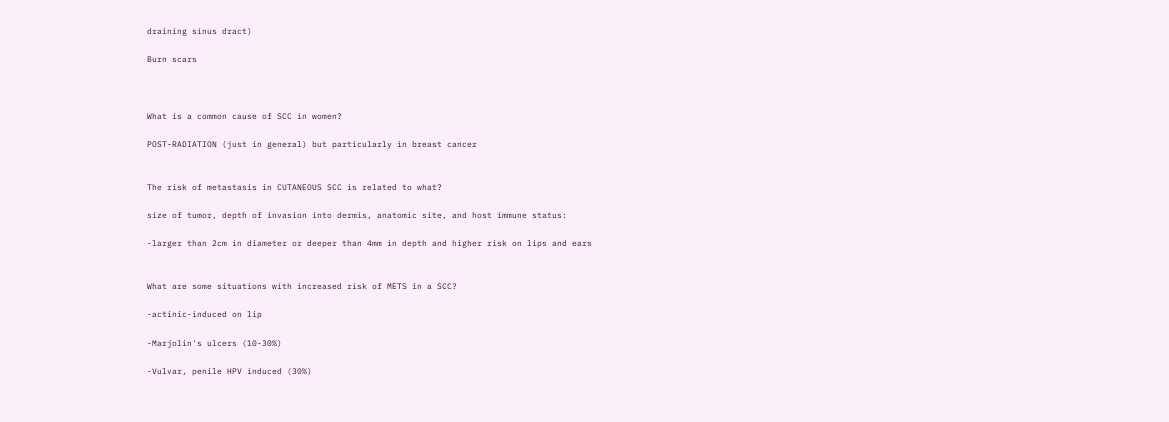draining sinus dract)

Burn scars



What is a common cause of SCC in women?

POST-RADIATION (just in general) but particularly in breast cancer


The risk of metastasis in CUTANEOUS SCC is related to what?

size of tumor, depth of invasion into dermis, anatomic site, and host immune status:

-larger than 2cm in diameter or deeper than 4mm in depth and higher risk on lips and ears


What are some situations with increased risk of METS in a SCC?

-actinic-induced on lip

-Marjolin's ulcers (10-30%)

-Vulvar, penile HPV induced (30%)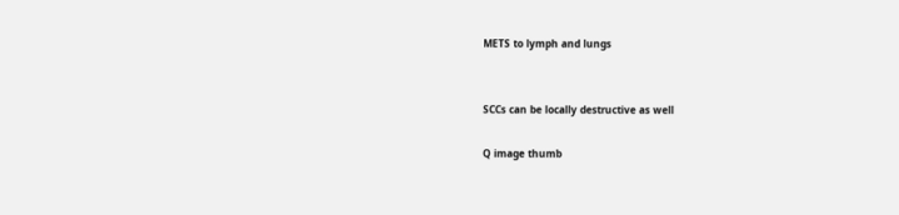METS to lymph and lungs


SCCs can be locally destructive as well

Q image thumb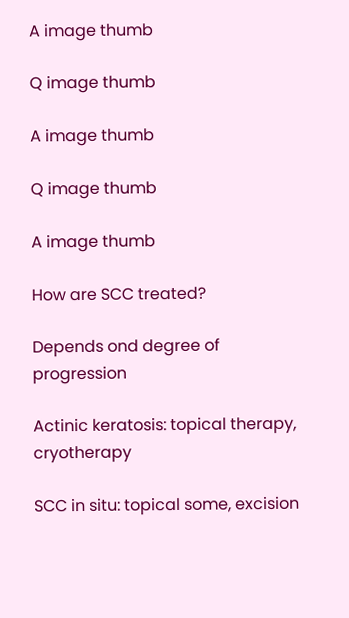A image thumb

Q image thumb

A image thumb

Q image thumb

A image thumb

How are SCC treated?

Depends ond degree of progression

Actinic keratosis: topical therapy, cryotherapy

SCC in situ: topical some, excision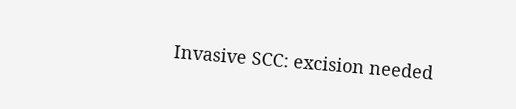Invasive SCC: excision needed